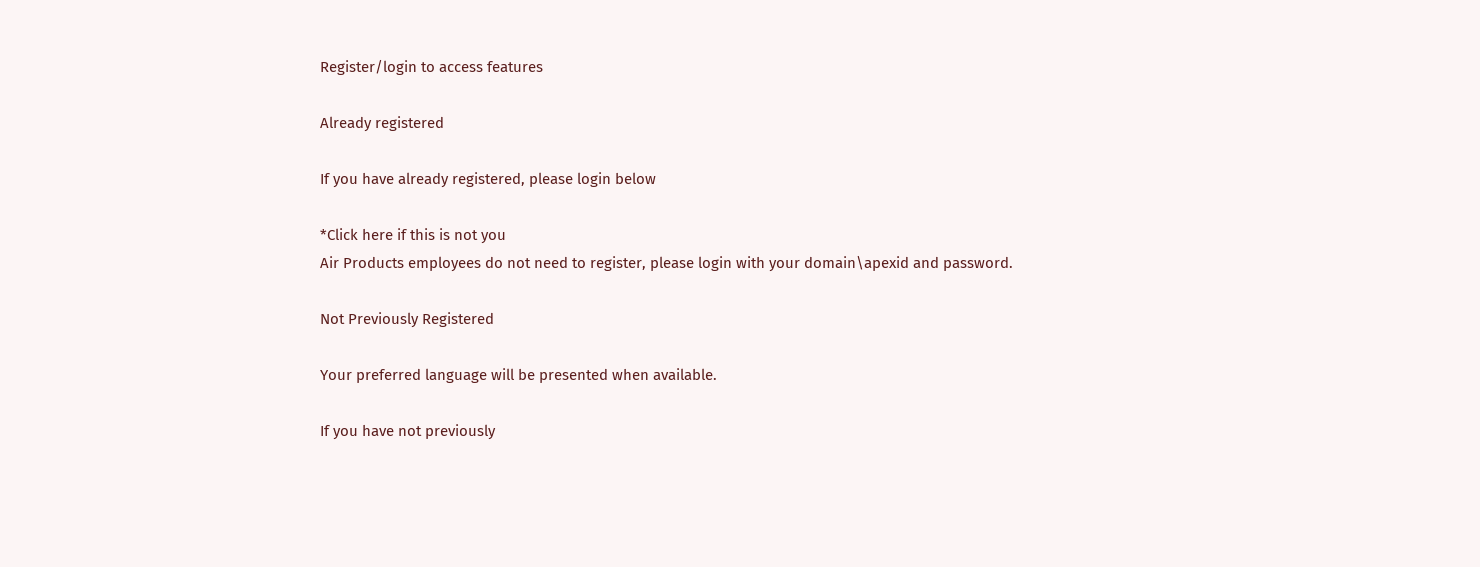Register/login to access features

Already registered

If you have already registered, please login below

*Click here if this is not you
Air Products employees do not need to register, please login with your domain\apexid and password.

Not Previously Registered

Your preferred language will be presented when available.

If you have not previously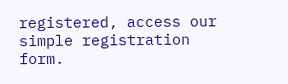registered, access our simple registration form.